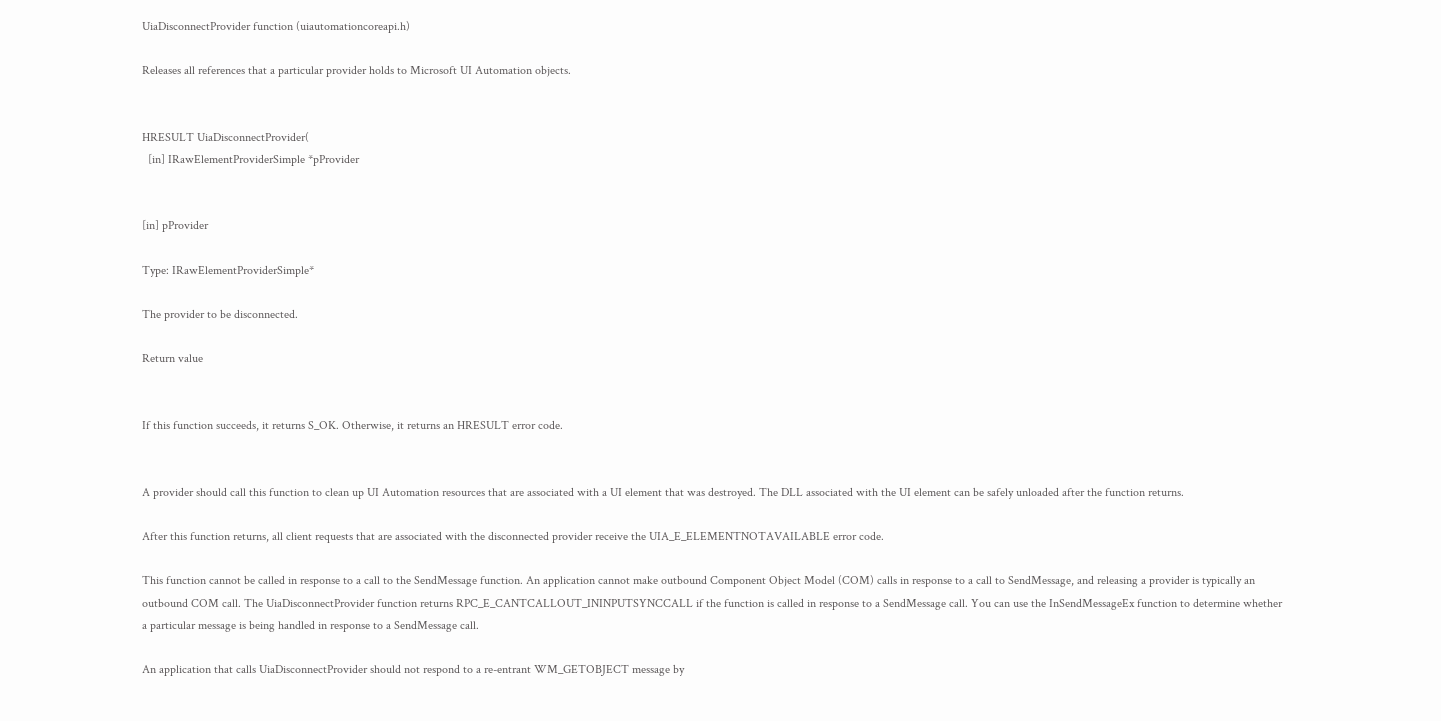UiaDisconnectProvider function (uiautomationcoreapi.h)

Releases all references that a particular provider holds to Microsoft UI Automation objects.


HRESULT UiaDisconnectProvider(
  [in] IRawElementProviderSimple *pProvider


[in] pProvider

Type: IRawElementProviderSimple*

The provider to be disconnected.

Return value


If this function succeeds, it returns S_OK. Otherwise, it returns an HRESULT error code.


A provider should call this function to clean up UI Automation resources that are associated with a UI element that was destroyed. The DLL associated with the UI element can be safely unloaded after the function returns.

After this function returns, all client requests that are associated with the disconnected provider receive the UIA_E_ELEMENTNOTAVAILABLE error code.

This function cannot be called in response to a call to the SendMessage function. An application cannot make outbound Component Object Model (COM) calls in response to a call to SendMessage, and releasing a provider is typically an outbound COM call. The UiaDisconnectProvider function returns RPC_E_CANTCALLOUT_ININPUTSYNCCALL if the function is called in response to a SendMessage call. You can use the InSendMessageEx function to determine whether a particular message is being handled in response to a SendMessage call.

An application that calls UiaDisconnectProvider should not respond to a re-entrant WM_GETOBJECT message by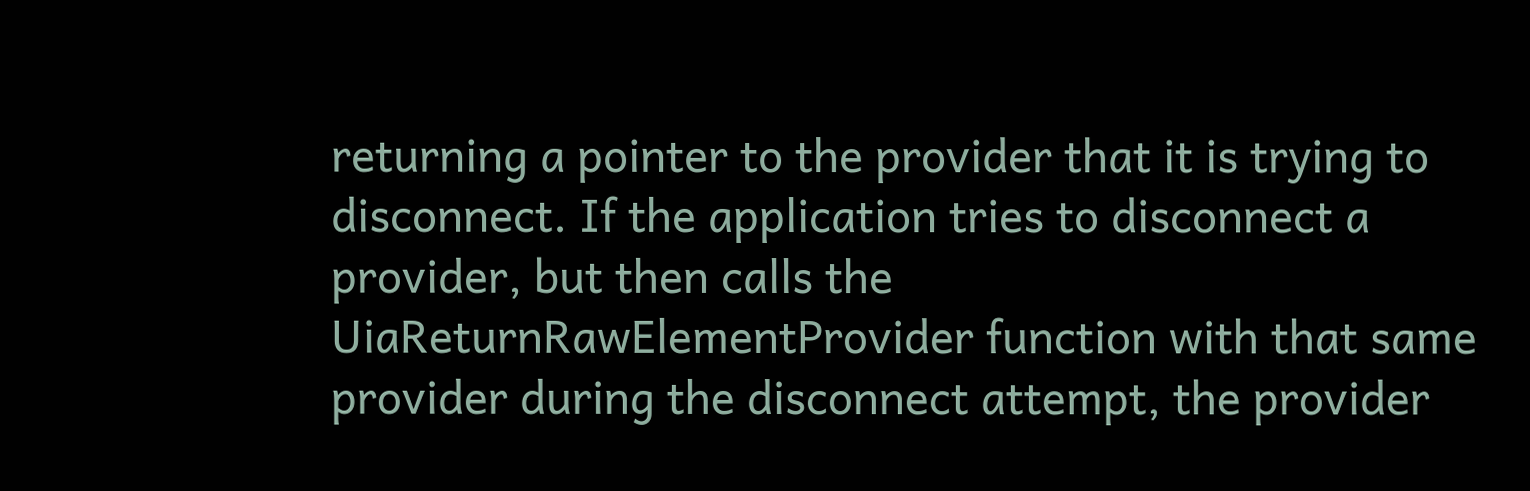returning a pointer to the provider that it is trying to disconnect. If the application tries to disconnect a provider, but then calls the UiaReturnRawElementProvider function with that same provider during the disconnect attempt, the provider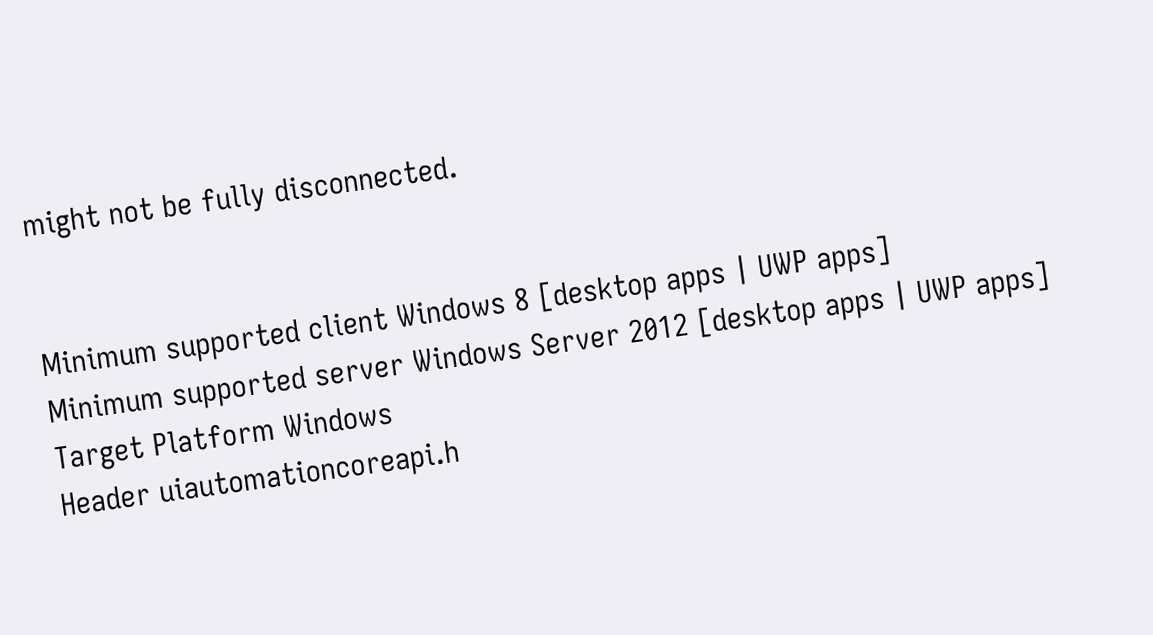might not be fully disconnected.


Minimum supported client Windows 8 [desktop apps | UWP apps]
Minimum supported server Windows Server 2012 [desktop apps | UWP apps]
Target Platform Windows
Header uiautomationcoreapi.h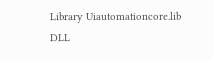Library Uiautomationcore.lib
DLL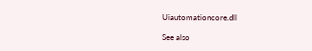Uiautomationcore.dll

See also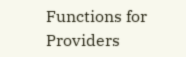Functions for Providers